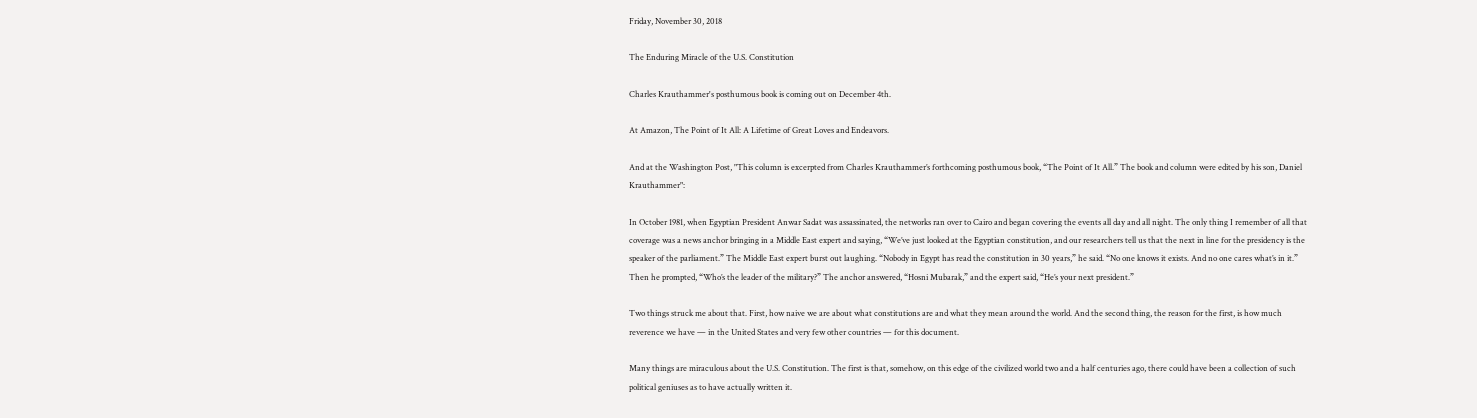Friday, November 30, 2018

The Enduring Miracle of the U.S. Constitution

Charles Krauthammer's posthumous book is coming out on December 4th.

At Amazon, The Point of It All: A Lifetime of Great Loves and Endeavors.

And at the Washington Post, "This column is excerpted from Charles Krauthammer’s forthcoming posthumous book, “The Point of It All.” The book and column were edited by his son, Daniel Krauthammer":

In October 1981, when Egyptian President Anwar Sadat was assassinated, the networks ran over to Cairo and began covering the events all day and all night. The only thing I remember of all that coverage was a news anchor bringing in a Middle East expert and saying, “We’ve just looked at the Egyptian constitution, and our researchers tell us that the next in line for the presidency is the speaker of the parliament.” The Middle East expert burst out laughing. “Nobody in Egypt has read the constitution in 30 years,” he said. “No one knows it exists. And no one cares what’s in it.” Then he prompted, “Who’s the leader of the military?” The anchor answered, “Hosni Mubarak,” and the expert said, “He’s your next president.”

Two things struck me about that. First, how naive we are about what constitutions are and what they mean around the world. And the second thing, the reason for the first, is how much reverence we have — in the United States and very few other countries — for this document.

Many things are miraculous about the U.S. Constitution. The first is that, somehow, on this edge of the civilized world two and a half centuries ago, there could have been a collection of such political geniuses as to have actually written it.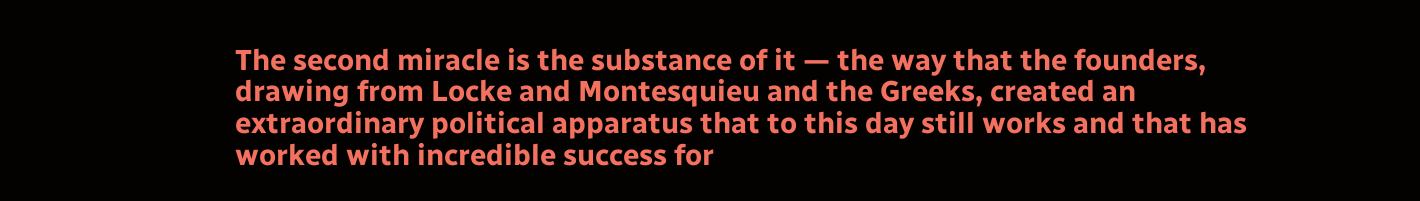The second miracle is the substance of it — the way that the founders, drawing from Locke and Montesquieu and the Greeks, created an extraordinary political apparatus that to this day still works and that has worked with incredible success for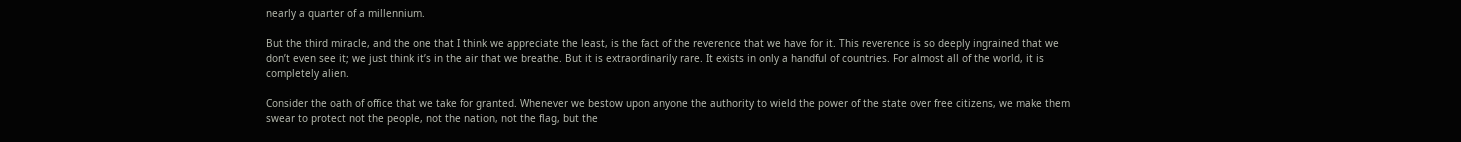nearly a quarter of a millennium.

But the third miracle, and the one that I think we appreciate the least, is the fact of the reverence that we have for it. This reverence is so deeply ingrained that we don’t even see it; we just think it’s in the air that we breathe. But it is extraordinarily rare. It exists in only a handful of countries. For almost all of the world, it is completely alien.

Consider the oath of office that we take for granted. Whenever we bestow upon anyone the authority to wield the power of the state over free citizens, we make them swear to protect not the people, not the nation, not the flag, but the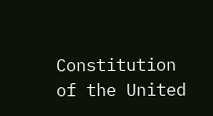Constitution of the United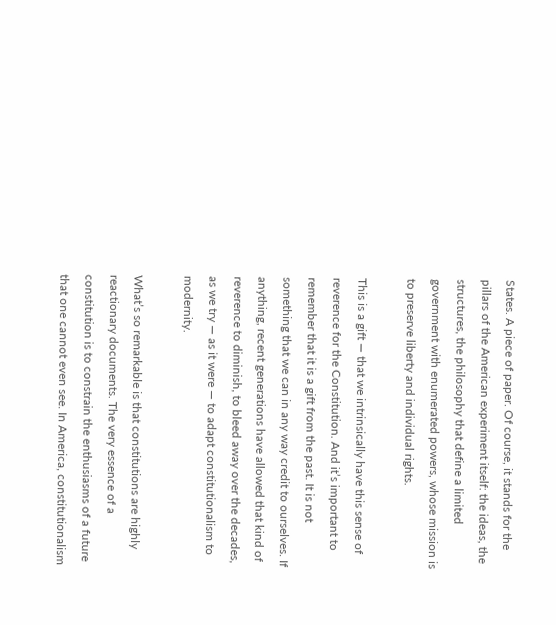States. A piece of paper. Of course, it stands for the pillars of the American experiment itself: the ideas, the structures, the philosophy that define a limited government with enumerated powers, whose mission is to preserve liberty and individual rights.

This is a gift — that we intrinsically have this sense of reverence for the Constitution. And it’s important to remember that it is a gift from the past. It is not something that we can in any way credit to ourselves. If anything, recent generations have allowed that kind of reverence to diminish, to bleed away over the decades, as we try — as it were — to adapt constitutionalism to modernity.

What’s so remarkable is that constitutions are highly reactionary documents. The very essence of a constitution is to constrain the enthusiasms of a future that one cannot even see. In America, constitutionalism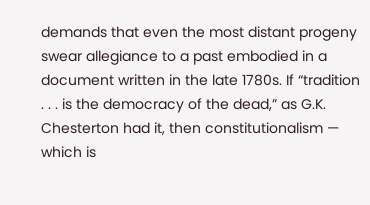demands that even the most distant progeny swear allegiance to a past embodied in a document written in the late 1780s. If “tradition . . . is the democracy of the dead,” as G.K. Chesterton had it, then constitutionalism — which is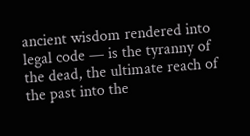ancient wisdom rendered into legal code — is the tyranny of the dead, the ultimate reach of the past into the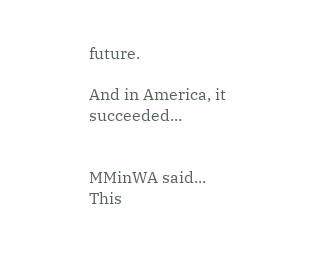future.

And in America, it succeeded...


MMinWA said...
This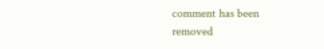comment has been removed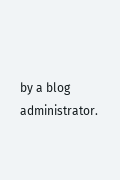by a blog administrator.